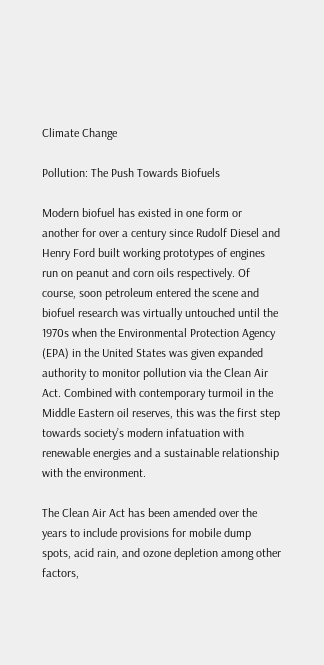Climate Change

Pollution: The Push Towards Biofuels

Modern biofuel has existed in one form or another for over a century since Rudolf Diesel and Henry Ford built working prototypes of engines run on peanut and corn oils respectively. Of course, soon petroleum entered the scene and biofuel research was virtually untouched until the 1970s when the Environmental Protection Agency (EPA) in the United States was given expanded authority to monitor pollution via the Clean Air Act. Combined with contemporary turmoil in the Middle Eastern oil reserves, this was the first step towards society’s modern infatuation with renewable energies and a sustainable relationship with the environment.

The Clean Air Act has been amended over the years to include provisions for mobile dump spots, acid rain, and ozone depletion among other factors,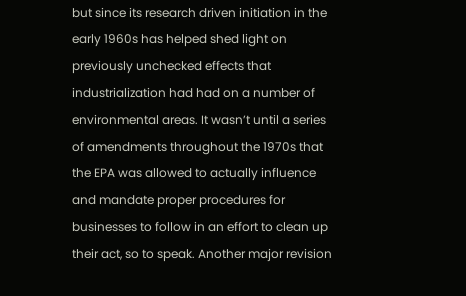but since its research driven initiation in the early 1960s has helped shed light on previously unchecked effects that industrialization had had on a number of environmental areas. It wasn’t until a series of amendments throughout the 1970s that the EPA was allowed to actually influence and mandate proper procedures for businesses to follow in an effort to clean up their act, so to speak. Another major revision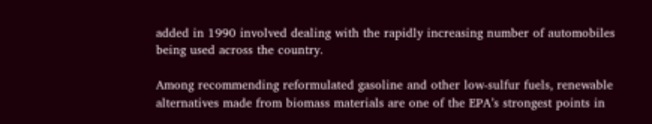added in 1990 involved dealing with the rapidly increasing number of automobiles being used across the country.

Among recommending reformulated gasoline and other low-sulfur fuels, renewable alternatives made from biomass materials are one of the EPA’s strongest points in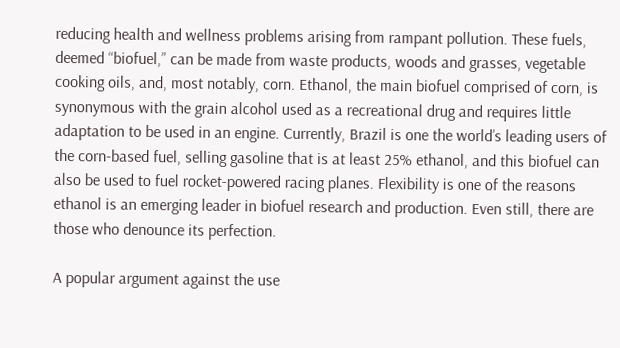reducing health and wellness problems arising from rampant pollution. These fuels, deemed “biofuel,” can be made from waste products, woods and grasses, vegetable cooking oils, and, most notably, corn. Ethanol, the main biofuel comprised of corn, is synonymous with the grain alcohol used as a recreational drug and requires little adaptation to be used in an engine. Currently, Brazil is one the world’s leading users of the corn-based fuel, selling gasoline that is at least 25% ethanol, and this biofuel can also be used to fuel rocket-powered racing planes. Flexibility is one of the reasons ethanol is an emerging leader in biofuel research and production. Even still, there are those who denounce its perfection.

A popular argument against the use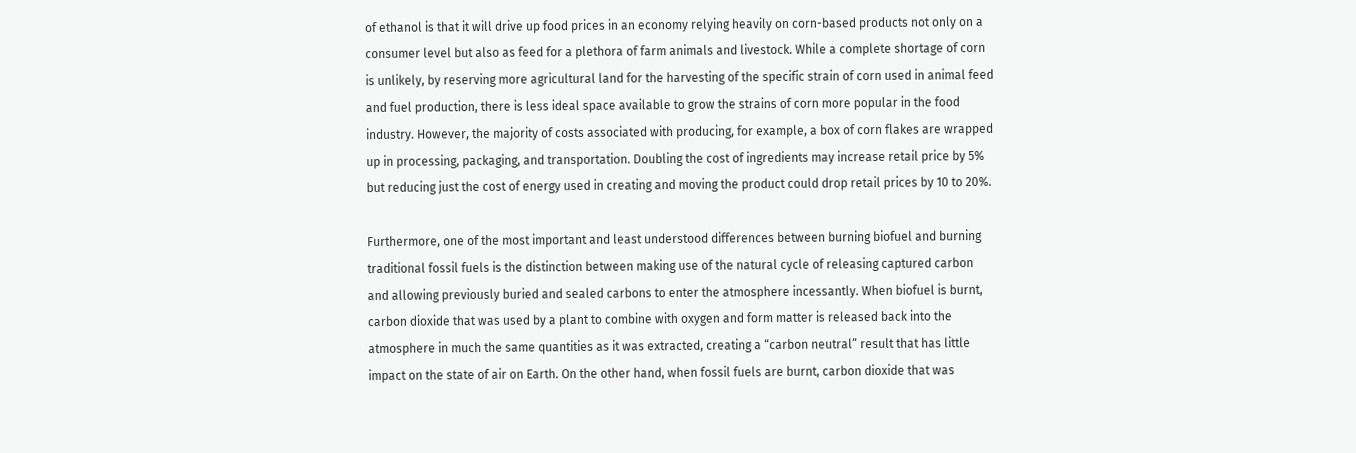of ethanol is that it will drive up food prices in an economy relying heavily on corn-based products not only on a consumer level but also as feed for a plethora of farm animals and livestock. While a complete shortage of corn is unlikely, by reserving more agricultural land for the harvesting of the specific strain of corn used in animal feed and fuel production, there is less ideal space available to grow the strains of corn more popular in the food industry. However, the majority of costs associated with producing, for example, a box of corn flakes are wrapped up in processing, packaging, and transportation. Doubling the cost of ingredients may increase retail price by 5% but reducing just the cost of energy used in creating and moving the product could drop retail prices by 10 to 20%.

Furthermore, one of the most important and least understood differences between burning biofuel and burning traditional fossil fuels is the distinction between making use of the natural cycle of releasing captured carbon and allowing previously buried and sealed carbons to enter the atmosphere incessantly. When biofuel is burnt, carbon dioxide that was used by a plant to combine with oxygen and form matter is released back into the atmosphere in much the same quantities as it was extracted, creating a “carbon neutral” result that has little impact on the state of air on Earth. On the other hand, when fossil fuels are burnt, carbon dioxide that was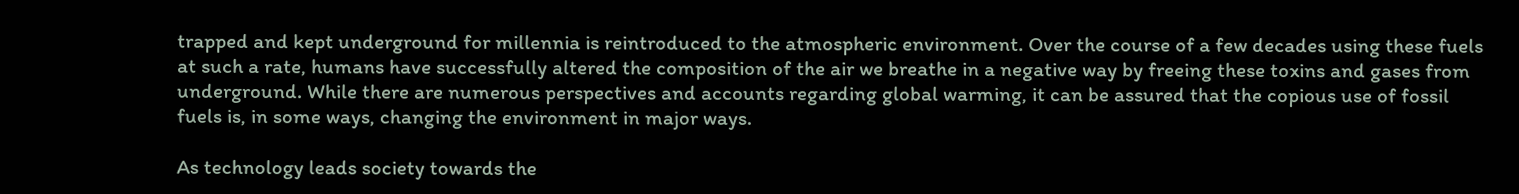trapped and kept underground for millennia is reintroduced to the atmospheric environment. Over the course of a few decades using these fuels at such a rate, humans have successfully altered the composition of the air we breathe in a negative way by freeing these toxins and gases from underground. While there are numerous perspectives and accounts regarding global warming, it can be assured that the copious use of fossil fuels is, in some ways, changing the environment in major ways.

As technology leads society towards the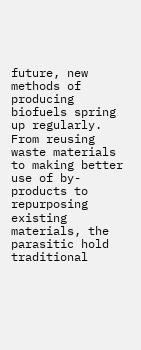future, new methods of producing biofuels spring up regularly. From reusing waste materials to making better use of by-products to repurposing existing materials, the parasitic hold traditional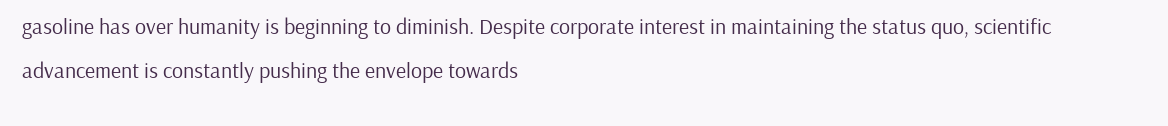gasoline has over humanity is beginning to diminish. Despite corporate interest in maintaining the status quo, scientific advancement is constantly pushing the envelope towards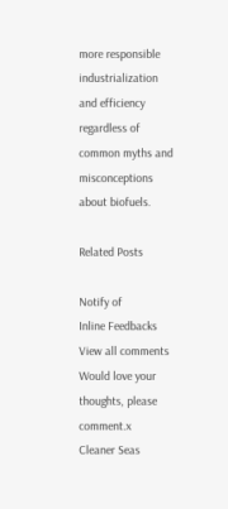more responsible industrialization and efficiency regardless of common myths and misconceptions about biofuels.

Related Posts

Notify of
Inline Feedbacks
View all comments
Would love your thoughts, please comment.x
Cleaner Seas